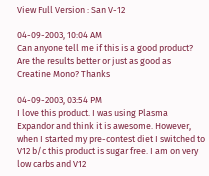View Full Version : San V-12

04-09-2003, 10:04 AM
Can anyone tell me if this is a good product? Are the results better or just as good as Creatine Mono? Thanks

04-09-2003, 03:54 PM
I love this product. I was using Plasma Expandor and think it is awesome. However, when I started my pre-contest diet I switched to V12 b/c this product is sugar free. I am on very low carbs and V12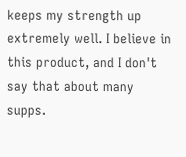keeps my strength up extremely well. I believe in this product, and I don't say that about many supps.